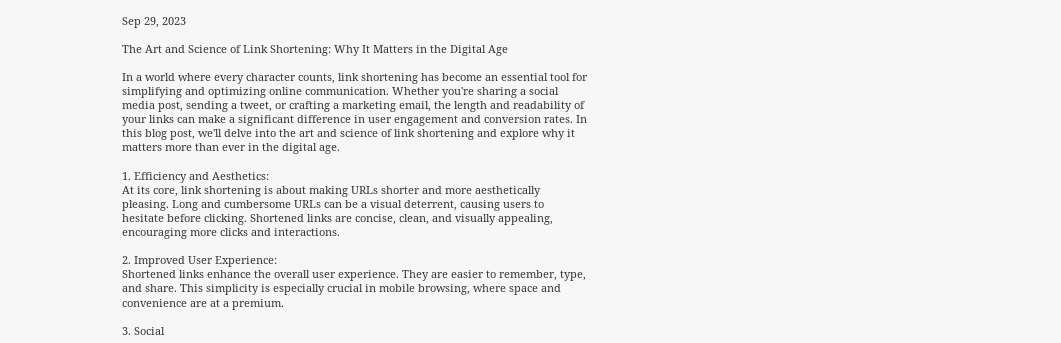Sep 29, 2023

The Art and Science of Link Shortening: Why It Matters in the Digital Age

In a world where every character counts, link shortening has become an essential tool for simplifying and optimizing online communication. Whether you're sharing a social media post, sending a tweet, or crafting a marketing email, the length and readability of your links can make a significant difference in user engagement and conversion rates. In this blog post, we'll delve into the art and science of link shortening and explore why it matters more than ever in the digital age.

1. Efficiency and Aesthetics:
At its core, link shortening is about making URLs shorter and more aesthetically pleasing. Long and cumbersome URLs can be a visual deterrent, causing users to hesitate before clicking. Shortened links are concise, clean, and visually appealing, encouraging more clicks and interactions.

2. Improved User Experience:
Shortened links enhance the overall user experience. They are easier to remember, type, and share. This simplicity is especially crucial in mobile browsing, where space and convenience are at a premium.

3. Social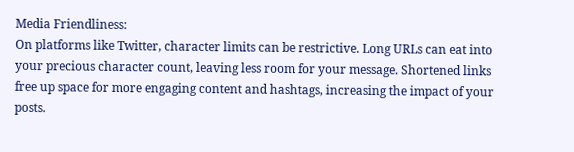Media Friendliness:
On platforms like Twitter, character limits can be restrictive. Long URLs can eat into your precious character count, leaving less room for your message. Shortened links free up space for more engaging content and hashtags, increasing the impact of your posts.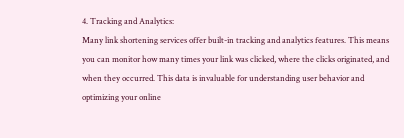4. Tracking and Analytics:
Many link shortening services offer built-in tracking and analytics features. This means you can monitor how many times your link was clicked, where the clicks originated, and when they occurred. This data is invaluable for understanding user behavior and optimizing your online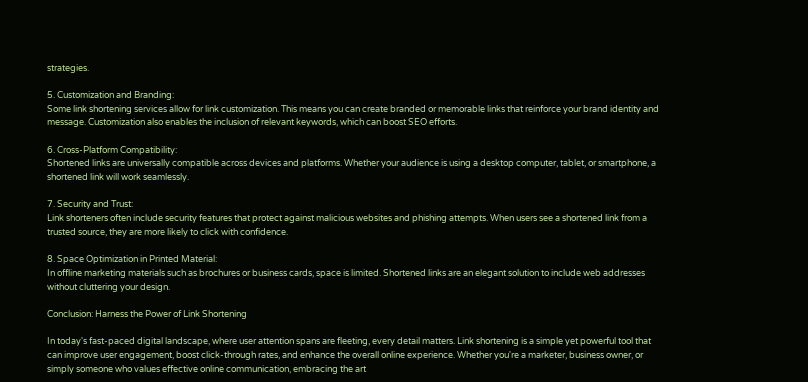strategies.

5. Customization and Branding:
Some link shortening services allow for link customization. This means you can create branded or memorable links that reinforce your brand identity and message. Customization also enables the inclusion of relevant keywords, which can boost SEO efforts.

6. Cross-Platform Compatibility:
Shortened links are universally compatible across devices and platforms. Whether your audience is using a desktop computer, tablet, or smartphone, a shortened link will work seamlessly.

7. Security and Trust:
Link shorteners often include security features that protect against malicious websites and phishing attempts. When users see a shortened link from a trusted source, they are more likely to click with confidence.

8. Space Optimization in Printed Material:
In offline marketing materials such as brochures or business cards, space is limited. Shortened links are an elegant solution to include web addresses without cluttering your design.

Conclusion: Harness the Power of Link Shortening

In today's fast-paced digital landscape, where user attention spans are fleeting, every detail matters. Link shortening is a simple yet powerful tool that can improve user engagement, boost click-through rates, and enhance the overall online experience. Whether you're a marketer, business owner, or simply someone who values effective online communication, embracing the art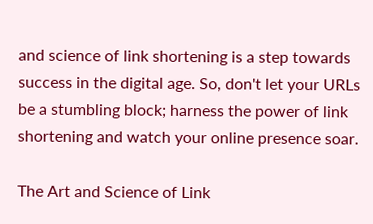and science of link shortening is a step towards success in the digital age. So, don't let your URLs be a stumbling block; harness the power of link shortening and watch your online presence soar.

The Art and Science of Link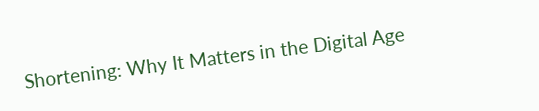Shortening: Why It Matters in the Digital Age